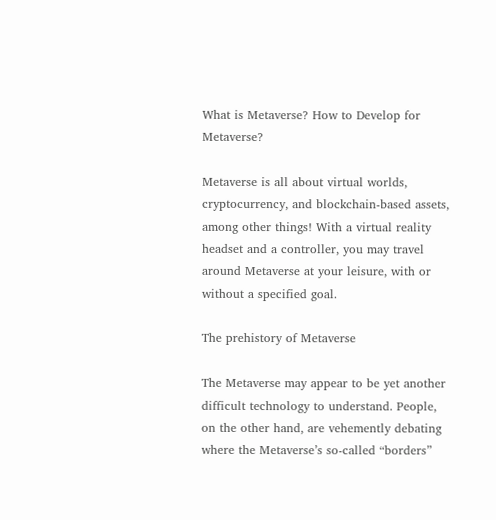What is Metaverse? How to Develop for Metaverse?

Metaverse is all about virtual worlds, cryptocurrency, and blockchain-based assets, among other things! With a virtual reality headset and a controller, you may travel around Metaverse at your leisure, with or without a specified goal.

The prehistory of Metaverse

The Metaverse may appear to be yet another difficult technology to understand. People, on the other hand, are vehemently debating where the Metaverse’s so-called “borders”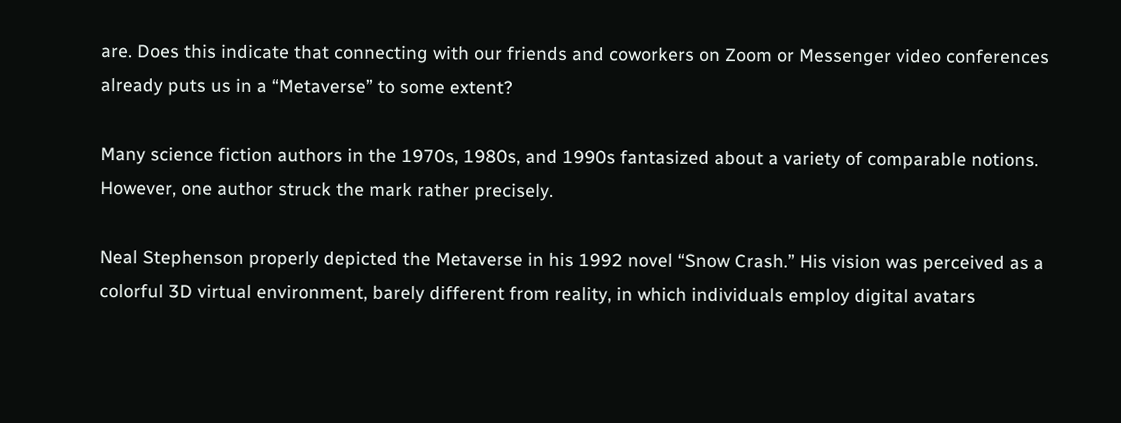are. Does this indicate that connecting with our friends and coworkers on Zoom or Messenger video conferences already puts us in a “Metaverse” to some extent?

Many science fiction authors in the 1970s, 1980s, and 1990s fantasized about a variety of comparable notions. However, one author struck the mark rather precisely.

Neal Stephenson properly depicted the Metaverse in his 1992 novel “Snow Crash.” His vision was perceived as a colorful 3D virtual environment, barely different from reality, in which individuals employ digital avatars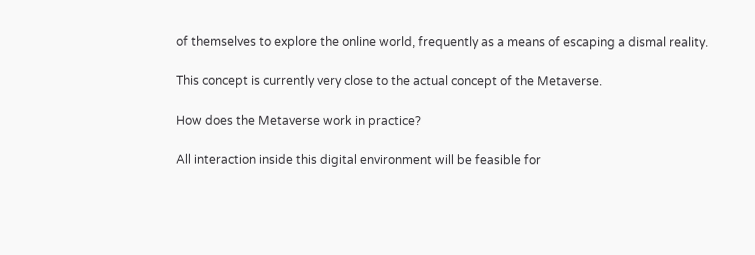of themselves to explore the online world, frequently as a means of escaping a dismal reality.

This concept is currently very close to the actual concept of the Metaverse.

How does the Metaverse work in practice?

All interaction inside this digital environment will be feasible for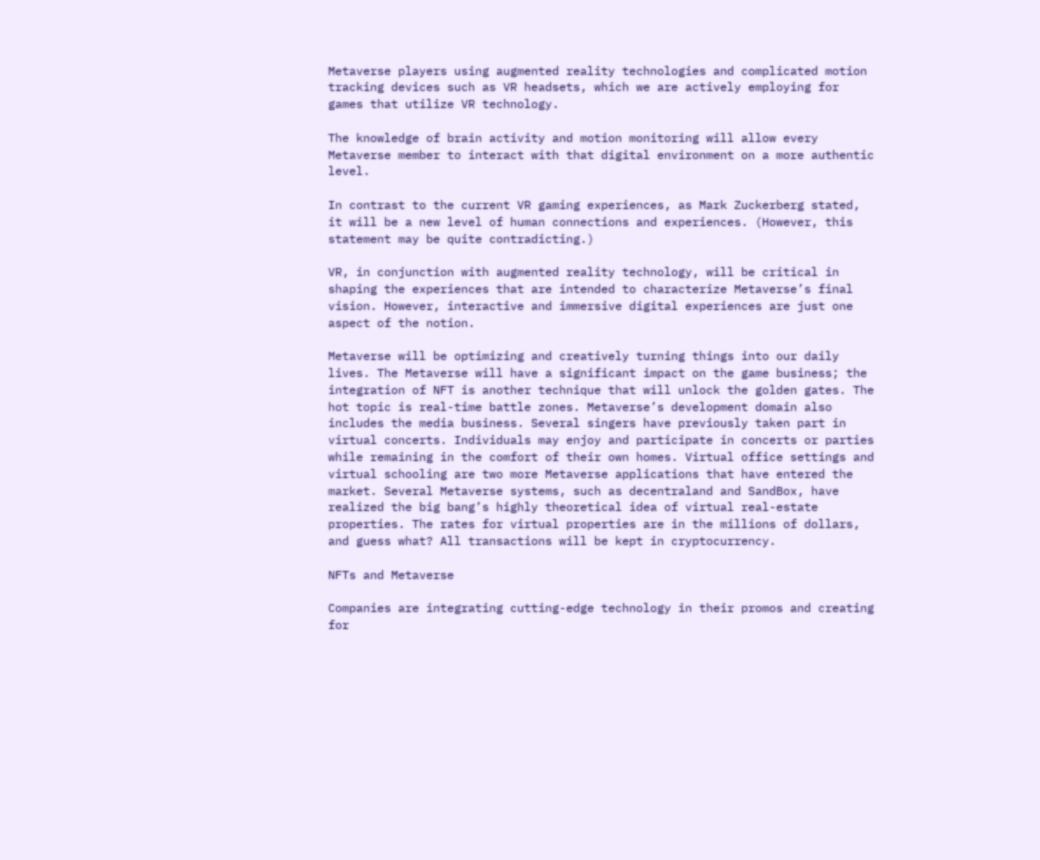Metaverse players using augmented reality technologies and complicated motion tracking devices such as VR headsets, which we are actively employing for games that utilize VR technology.

The knowledge of brain activity and motion monitoring will allow every Metaverse member to interact with that digital environment on a more authentic level.

In contrast to the current VR gaming experiences, as Mark Zuckerberg stated, it will be a new level of human connections and experiences. (However, this statement may be quite contradicting.)

VR, in conjunction with augmented reality technology, will be critical in shaping the experiences that are intended to characterize Metaverse’s final vision. However, interactive and immersive digital experiences are just one aspect of the notion.

Metaverse will be optimizing and creatively turning things into our daily lives. The Metaverse will have a significant impact on the game business; the integration of NFT is another technique that will unlock the golden gates. The hot topic is real-time battle zones. Metaverse’s development domain also includes the media business. Several singers have previously taken part in virtual concerts. Individuals may enjoy and participate in concerts or parties while remaining in the comfort of their own homes. Virtual office settings and virtual schooling are two more Metaverse applications that have entered the market. Several Metaverse systems, such as decentraland and SandBox, have realized the big bang’s highly theoretical idea of virtual real-estate properties. The rates for virtual properties are in the millions of dollars, and guess what? All transactions will be kept in cryptocurrency.

NFTs and Metaverse

Companies are integrating cutting-edge technology in their promos and creating for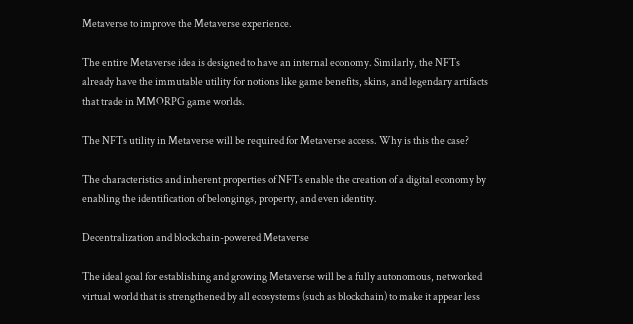Metaverse to improve the Metaverse experience.

The entire Metaverse idea is designed to have an internal economy. Similarly, the NFTs already have the immutable utility for notions like game benefits, skins, and legendary artifacts that trade in MMORPG game worlds.

The NFTs utility in Metaverse will be required for Metaverse access. Why is this the case?

The characteristics and inherent properties of NFTs enable the creation of a digital economy by enabling the identification of belongings, property, and even identity.

Decentralization and blockchain-powered Metaverse

The ideal goal for establishing and growing Metaverse will be a fully autonomous, networked virtual world that is strengthened by all ecosystems (such as blockchain) to make it appear less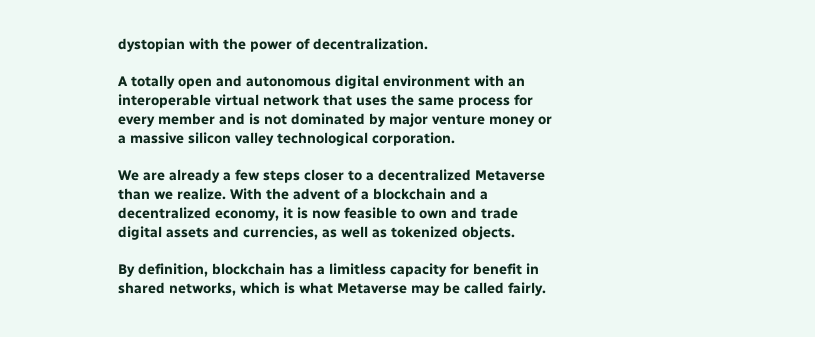dystopian with the power of decentralization.

A totally open and autonomous digital environment with an interoperable virtual network that uses the same process for every member and is not dominated by major venture money or a massive silicon valley technological corporation.

We are already a few steps closer to a decentralized Metaverse than we realize. With the advent of a blockchain and a decentralized economy, it is now feasible to own and trade digital assets and currencies, as well as tokenized objects.

By definition, blockchain has a limitless capacity for benefit in shared networks, which is what Metaverse may be called fairly.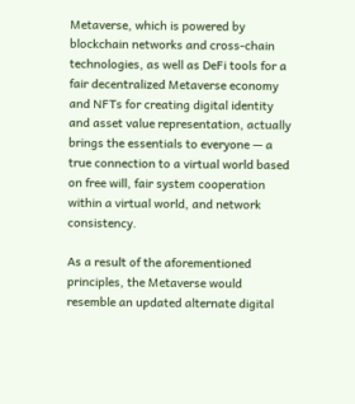Metaverse, which is powered by blockchain networks and cross-chain technologies, as well as DeFi tools for a fair decentralized Metaverse economy and NFTs for creating digital identity and asset value representation, actually brings the essentials to everyone — a true connection to a virtual world based on free will, fair system cooperation within a virtual world, and network consistency.

As a result of the aforementioned principles, the Metaverse would resemble an updated alternate digital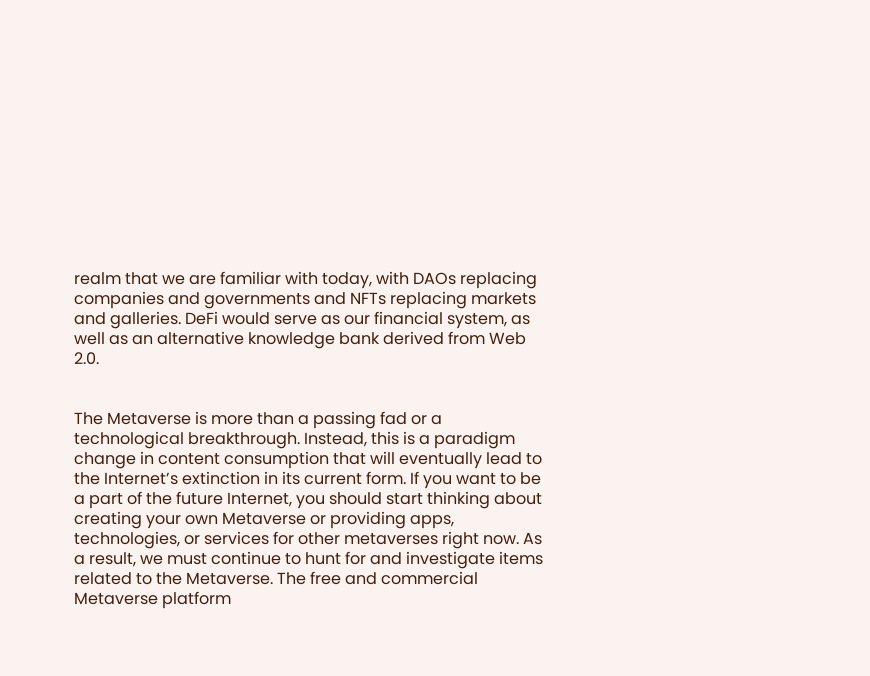realm that we are familiar with today, with DAOs replacing companies and governments and NFTs replacing markets and galleries. DeFi would serve as our financial system, as well as an alternative knowledge bank derived from Web 2.0.


The Metaverse is more than a passing fad or a technological breakthrough. Instead, this is a paradigm change in content consumption that will eventually lead to the Internet’s extinction in its current form. If you want to be a part of the future Internet, you should start thinking about creating your own Metaverse or providing apps, technologies, or services for other metaverses right now. As a result, we must continue to hunt for and investigate items related to the Metaverse. The free and commercial Metaverse platform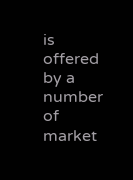is offered by a number of market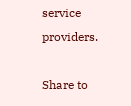service providers.

Share to